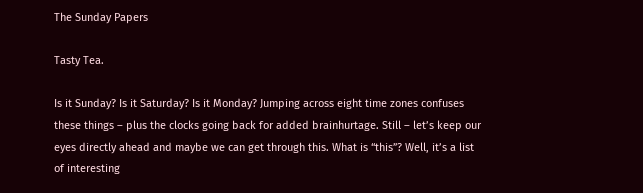The Sunday Papers

Tasty Tea.

Is it Sunday? Is it Saturday? Is it Monday? Jumping across eight time zones confuses these things – plus the clocks going back for added brainhurtage. Still – let’s keep our eyes directly ahead and maybe we can get through this. What is “this”? Well, it’s a list of interesting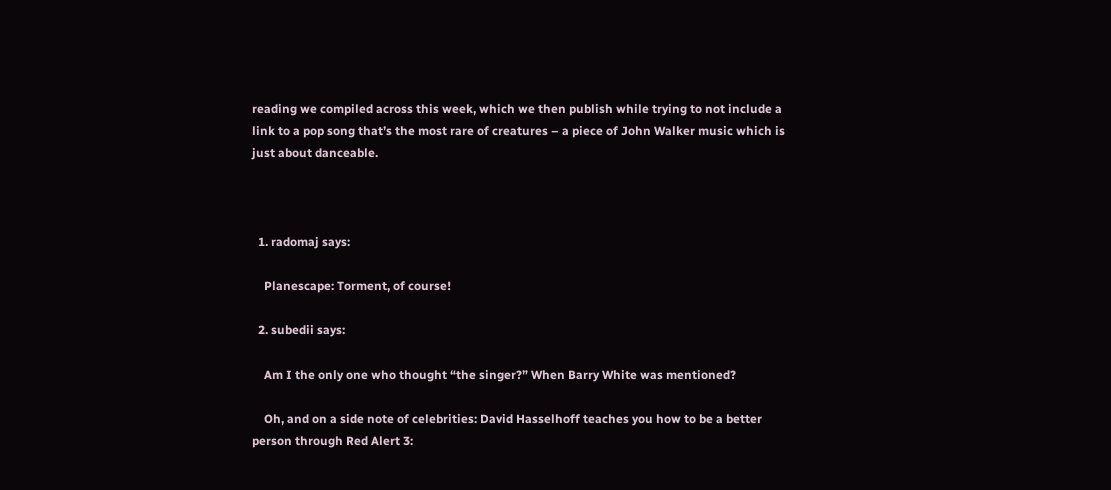reading we compiled across this week, which we then publish while trying to not include a link to a pop song that’s the most rare of creatures – a piece of John Walker music which is just about danceable.



  1. radomaj says:

    Planescape: Torment, of course!

  2. subedii says:

    Am I the only one who thought “the singer?” When Barry White was mentioned?

    Oh, and on a side note of celebrities: David Hasselhoff teaches you how to be a better person through Red Alert 3: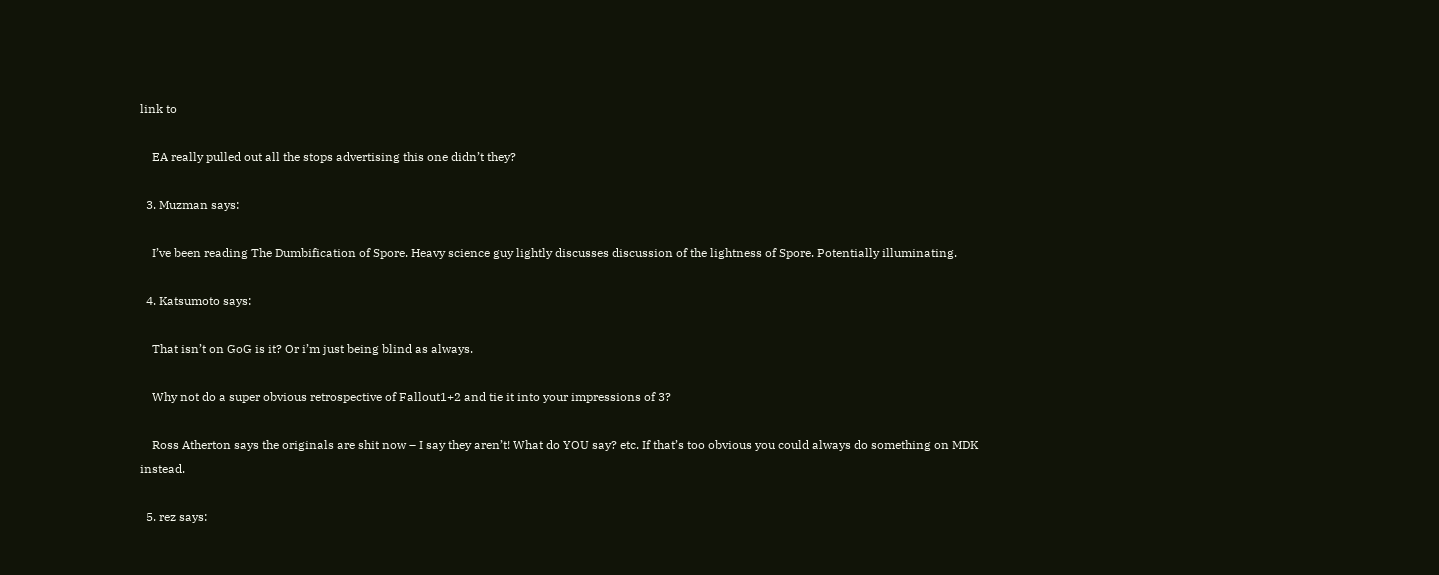link to

    EA really pulled out all the stops advertising this one didn’t they?

  3. Muzman says:

    I’ve been reading The Dumbification of Spore. Heavy science guy lightly discusses discussion of the lightness of Spore. Potentially illuminating.

  4. Katsumoto says:

    That isn’t on GoG is it? Or i’m just being blind as always.

    Why not do a super obvious retrospective of Fallout1+2 and tie it into your impressions of 3?

    Ross Atherton says the originals are shit now – I say they aren’t! What do YOU say? etc. If that’s too obvious you could always do something on MDK instead.

  5. rez says: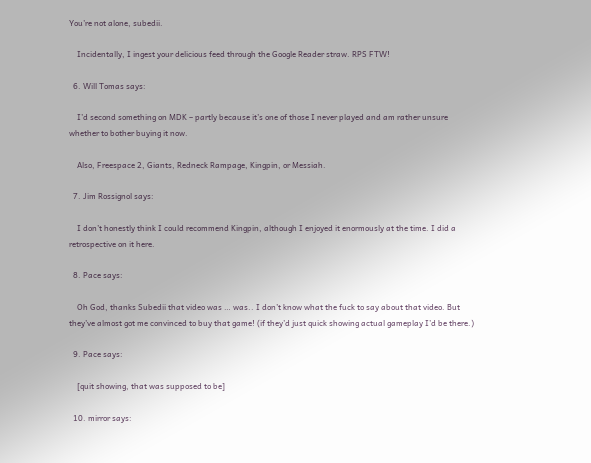You’re not alone, subedii.

    Incidentally, I ingest your delicious feed through the Google Reader straw. RPS FTW!

  6. Will Tomas says:

    I’d second something on MDK – partly because it’s one of those I never played and am rather unsure whether to bother buying it now.

    Also, Freespace 2, Giants, Redneck Rampage, Kingpin, or Messiah.

  7. Jim Rossignol says:

    I don’t honestly think I could recommend Kingpin, although I enjoyed it enormously at the time. I did a retrospective on it here.

  8. Pace says:

    Oh God, thanks Subedii that video was … was.. I don’t know what the fuck to say about that video. But they’ve almost got me convinced to buy that game! (if they’d just quick showing actual gameplay I’d be there.)

  9. Pace says:

    [quit showing, that was supposed to be]

  10. mirror says: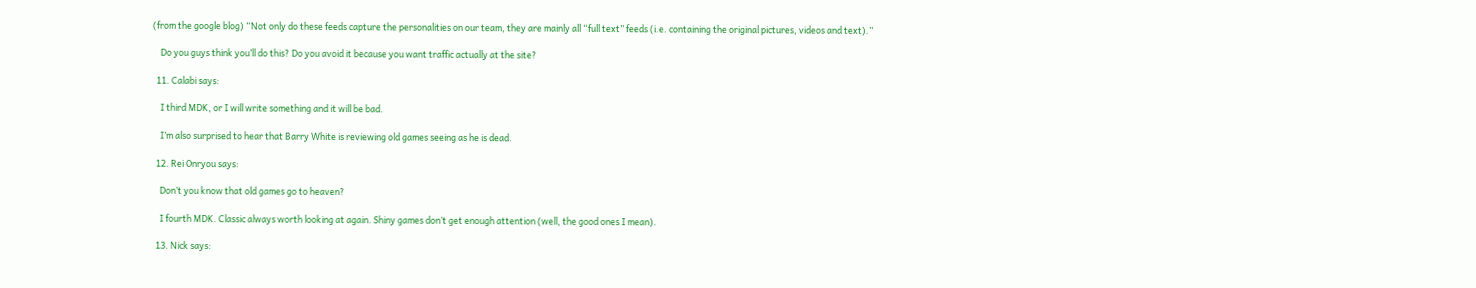(from the google blog) “Not only do these feeds capture the personalities on our team, they are mainly all “full text” feeds (i.e. containing the original pictures, videos and text).”

    Do you guys think you’ll do this? Do you avoid it because you want traffic actually at the site?

  11. Calabi says:

    I third MDK, or I will write something and it will be bad.

    I’m also surprised to hear that Barry White is reviewing old games seeing as he is dead.

  12. Rei Onryou says:

    Don’t you know that old games go to heaven?

    I fourth MDK. Classic always worth looking at again. Shiny games don’t get enough attention (well, the good ones I mean).

  13. Nick says: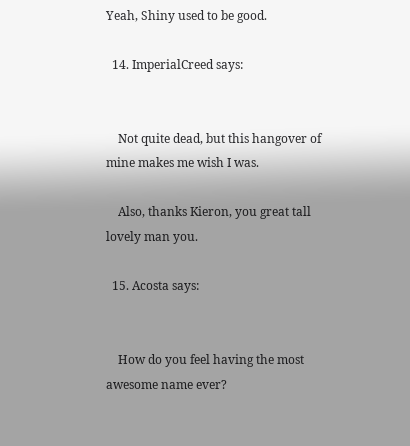Yeah, Shiny used to be good.

  14. ImperialCreed says:


    Not quite dead, but this hangover of mine makes me wish I was.

    Also, thanks Kieron, you great tall lovely man you.

  15. Acosta says:


    How do you feel having the most awesome name ever?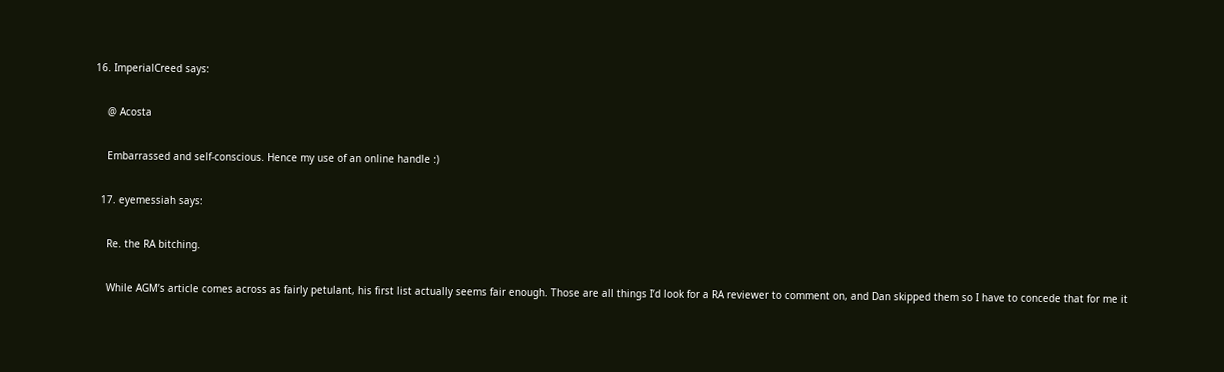16. ImperialCreed says:

    @ Acosta

    Embarrassed and self-conscious. Hence my use of an online handle :)

  17. eyemessiah says:

    Re. the RA bitching.

    While AGM’s article comes across as fairly petulant, his first list actually seems fair enough. Those are all things I’d look for a RA reviewer to comment on, and Dan skipped them so I have to concede that for me it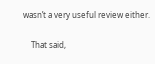wasn’t a very useful review either.

    That said,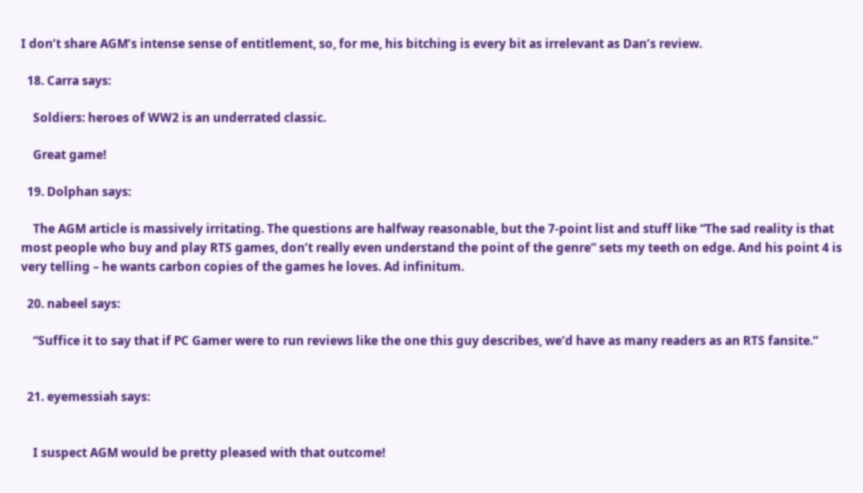I don’t share AGM’s intense sense of entitlement, so, for me, his bitching is every bit as irrelevant as Dan’s review.

  18. Carra says:

    Soldiers: heroes of WW2 is an underrated classic.

    Great game!

  19. Dolphan says:

    The AGM article is massively irritating. The questions are halfway reasonable, but the 7-point list and stuff like “The sad reality is that most people who buy and play RTS games, don’t really even understand the point of the genre” sets my teeth on edge. And his point 4 is very telling – he wants carbon copies of the games he loves. Ad infinitum.

  20. nabeel says:

    “Suffice it to say that if PC Gamer were to run reviews like the one this guy describes, we’d have as many readers as an RTS fansite.”


  21. eyemessiah says:


    I suspect AGM would be pretty pleased with that outcome!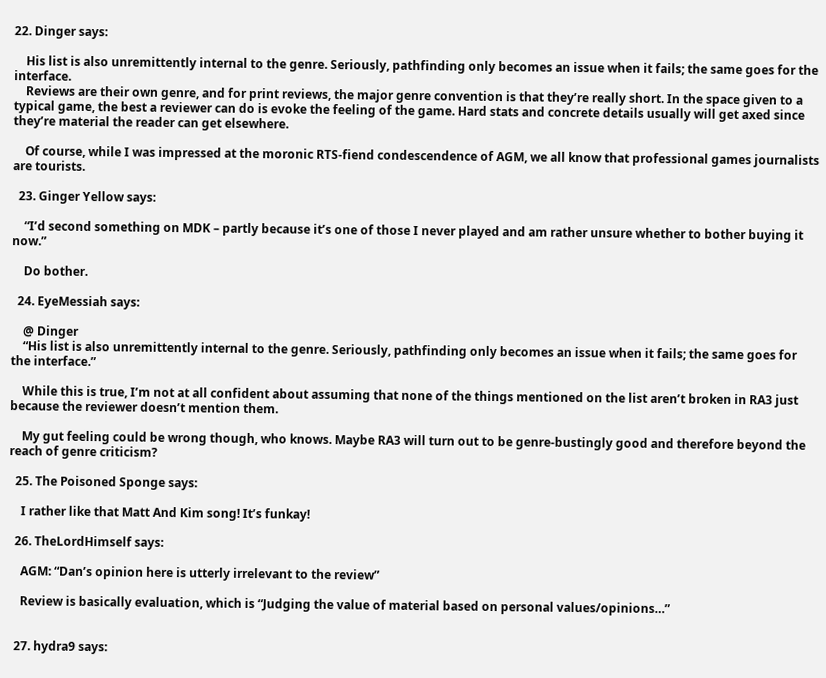22. Dinger says:

    His list is also unremittently internal to the genre. Seriously, pathfinding only becomes an issue when it fails; the same goes for the interface.
    Reviews are their own genre, and for print reviews, the major genre convention is that they’re really short. In the space given to a typical game, the best a reviewer can do is evoke the feeling of the game. Hard stats and concrete details usually will get axed since they’re material the reader can get elsewhere.

    Of course, while I was impressed at the moronic RTS-fiend condescendence of AGM, we all know that professional games journalists are tourists.

  23. Ginger Yellow says:

    “I’d second something on MDK – partly because it’s one of those I never played and am rather unsure whether to bother buying it now.”

    Do bother.

  24. EyeMessiah says:

    @ Dinger
    “His list is also unremittently internal to the genre. Seriously, pathfinding only becomes an issue when it fails; the same goes for the interface.”

    While this is true, I’m not at all confident about assuming that none of the things mentioned on the list aren’t broken in RA3 just because the reviewer doesn’t mention them.

    My gut feeling could be wrong though, who knows. Maybe RA3 will turn out to be genre-bustingly good and therefore beyond the reach of genre criticism?

  25. The Poisoned Sponge says:

    I rather like that Matt And Kim song! It’s funkay!

  26. TheLordHimself says:

    AGM: “Dan’s opinion here is utterly irrelevant to the review”

    Review is basically evaluation, which is “Judging the value of material based on personal values/opinions…”


  27. hydra9 says: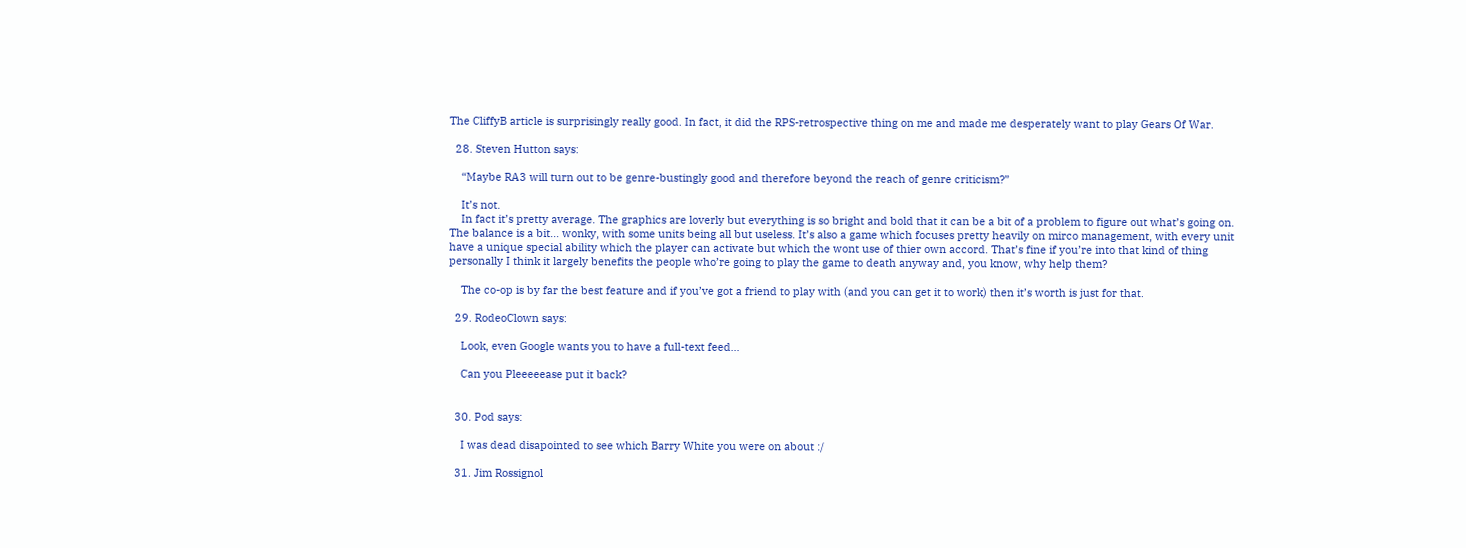The CliffyB article is surprisingly really good. In fact, it did the RPS-retrospective thing on me and made me desperately want to play Gears Of War.

  28. Steven Hutton says:

    “Maybe RA3 will turn out to be genre-bustingly good and therefore beyond the reach of genre criticism?”

    It’s not.
    In fact it’s pretty average. The graphics are loverly but everything is so bright and bold that it can be a bit of a problem to figure out what’s going on. The balance is a bit… wonky, with some units being all but useless. It’s also a game which focuses pretty heavily on mirco management, with every unit have a unique special ability which the player can activate but which the wont use of thier own accord. That’s fine if you’re into that kind of thing personally I think it largely benefits the people who’re going to play the game to death anyway and, you know, why help them?

    The co-op is by far the best feature and if you’ve got a friend to play with (and you can get it to work) then it’s worth is just for that.

  29. RodeoClown says:

    Look, even Google wants you to have a full-text feed…

    Can you Pleeeeease put it back?


  30. Pod says:

    I was dead disapointed to see which Barry White you were on about :/

  31. Jim Rossignol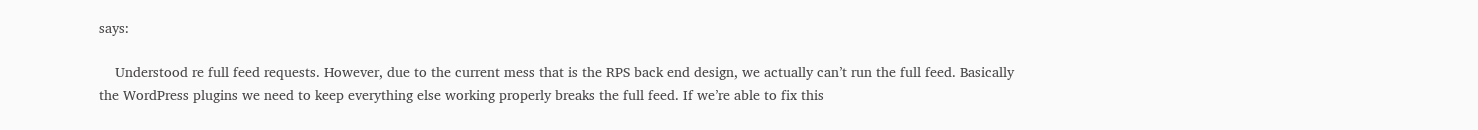says:

    Understood re full feed requests. However, due to the current mess that is the RPS back end design, we actually can’t run the full feed. Basically the WordPress plugins we need to keep everything else working properly breaks the full feed. If we’re able to fix this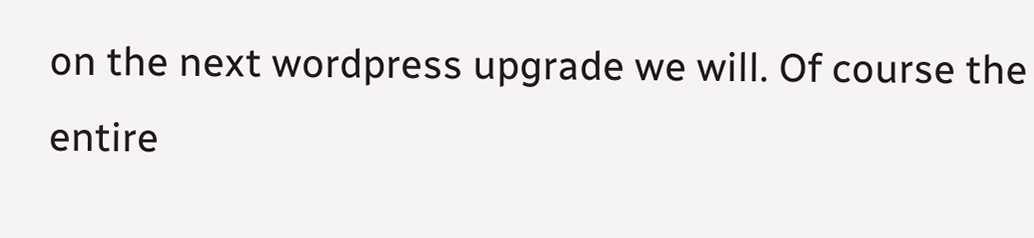on the next wordpress upgrade we will. Of course the entire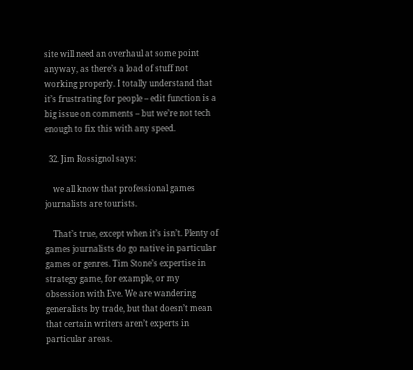site will need an overhaul at some point anyway, as there’s a load of stuff not working properly. I totally understand that it’s frustrating for people – edit function is a big issue on comments – but we’re not tech enough to fix this with any speed.

  32. Jim Rossignol says:

    we all know that professional games journalists are tourists.

    That’s true, except when it’s isn’t. Plenty of games journalists do go native in particular games or genres. Tim Stone’s expertise in strategy game, for example, or my obsession with Eve. We are wandering generalists by trade, but that doesn’t mean that certain writers aren’t experts in particular areas.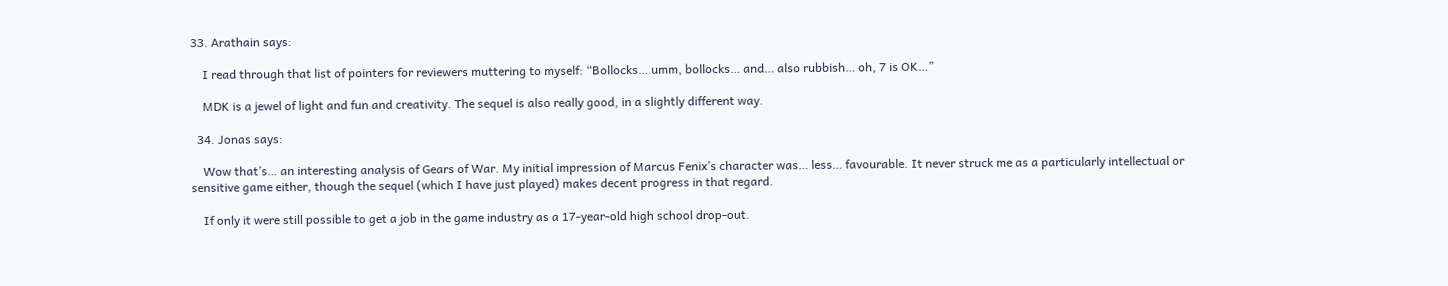33. Arathain says:

    I read through that list of pointers for reviewers muttering to myself: “Bollocks… umm, bollocks… and… also rubbish… oh, 7 is OK…”

    MDK is a jewel of light and fun and creativity. The sequel is also really good, in a slightly different way.

  34. Jonas says:

    Wow that’s… an interesting analysis of Gears of War. My initial impression of Marcus Fenix’s character was… less… favourable. It never struck me as a particularly intellectual or sensitive game either, though the sequel (which I have just played) makes decent progress in that regard.

    If only it were still possible to get a job in the game industry as a 17-year-old high school drop-out.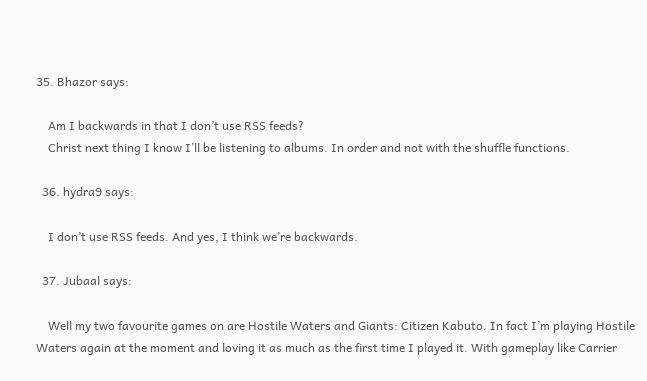35. Bhazor says:

    Am I backwards in that I don’t use RSS feeds?
    Christ next thing I know I’ll be listening to albums. In order and not with the shuffle functions.

  36. hydra9 says:

    I don’t use RSS feeds. And yes, I think we’re backwards.

  37. Jubaal says:

    Well my two favourite games on are Hostile Waters and Giants: Citizen Kabuto. In fact I’m playing Hostile Waters again at the moment and loving it as much as the first time I played it. With gameplay like Carrier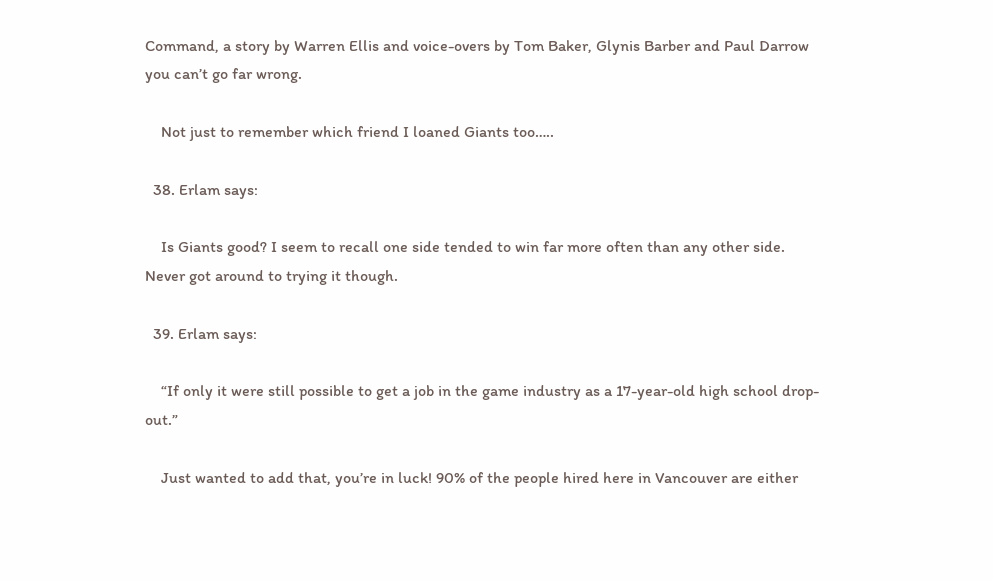Command, a story by Warren Ellis and voice-overs by Tom Baker, Glynis Barber and Paul Darrow you can’t go far wrong.

    Not just to remember which friend I loaned Giants too…..

  38. Erlam says:

    Is Giants good? I seem to recall one side tended to win far more often than any other side. Never got around to trying it though.

  39. Erlam says:

    “If only it were still possible to get a job in the game industry as a 17-year-old high school drop-out.”

    Just wanted to add that, you’re in luck! 90% of the people hired here in Vancouver are either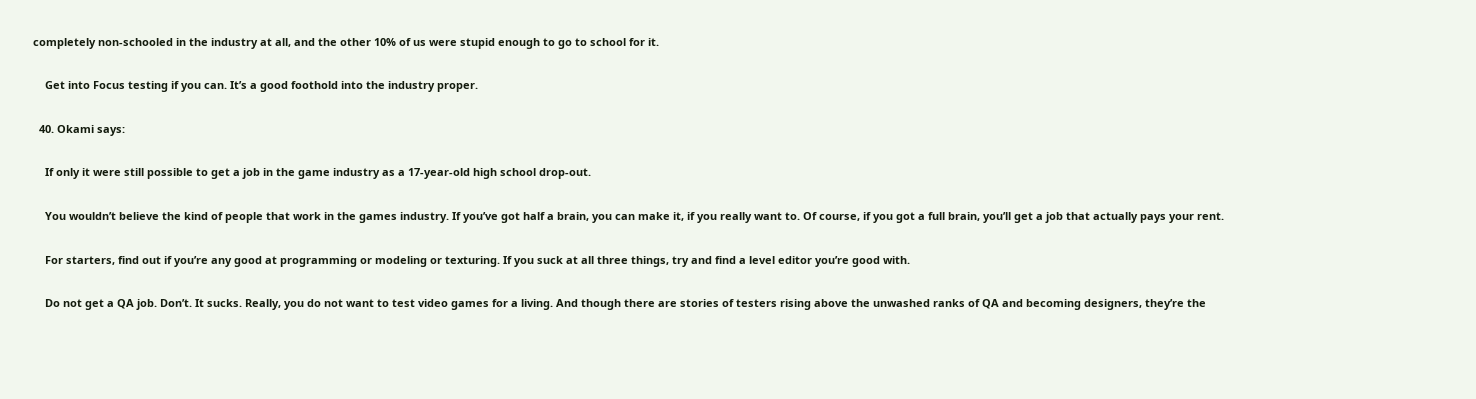completely non-schooled in the industry at all, and the other 10% of us were stupid enough to go to school for it.

    Get into Focus testing if you can. It’s a good foothold into the industry proper.

  40. Okami says:

    If only it were still possible to get a job in the game industry as a 17-year-old high school drop-out.

    You wouldn’t believe the kind of people that work in the games industry. If you’ve got half a brain, you can make it, if you really want to. Of course, if you got a full brain, you’ll get a job that actually pays your rent.

    For starters, find out if you’re any good at programming or modeling or texturing. If you suck at all three things, try and find a level editor you’re good with.

    Do not get a QA job. Don’t. It sucks. Really, you do not want to test video games for a living. And though there are stories of testers rising above the unwashed ranks of QA and becoming designers, they’re the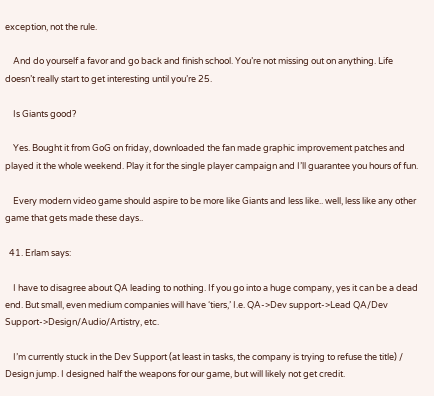exception, not the rule.

    And do yourself a favor and go back and finish school. You’re not missing out on anything. Life doesn’t really start to get interesting until you’re 25.

    Is Giants good?

    Yes. Bought it from GoG on friday, downloaded the fan made graphic improvement patches and played it the whole weekend. Play it for the single player campaign and I’ll guarantee you hours of fun.

    Every modern video game should aspire to be more like Giants and less like.. well, less like any other game that gets made these days..

  41. Erlam says:

    I have to disagree about QA leading to nothing. If you go into a huge company, yes it can be a dead end. But small, even medium companies will have ‘tiers,’ I.e. QA->Dev support->Lead QA/Dev Support->Design/Audio/Artistry, etc.

    I’m currently stuck in the Dev Support (at least in tasks, the company is trying to refuse the title) / Design jump. I designed half the weapons for our game, but will likely not get credit.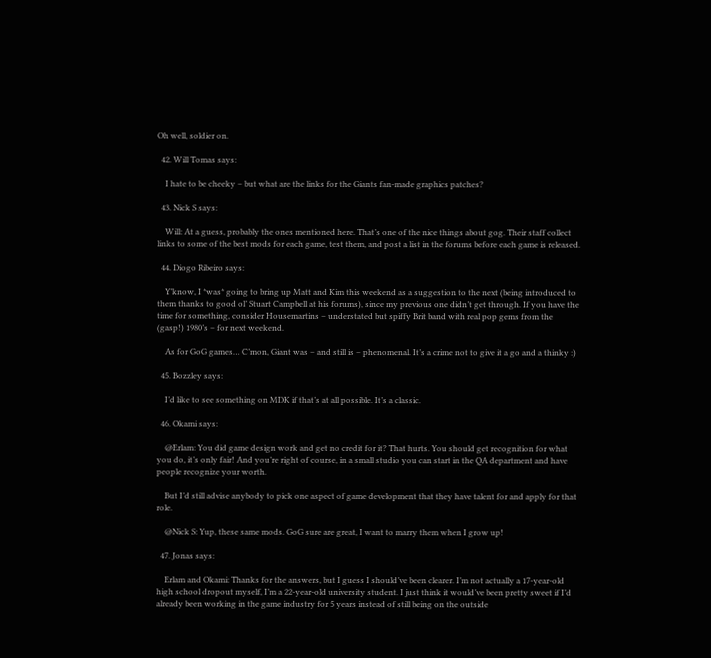Oh well, soldier on.

  42. Will Tomas says:

    I hate to be cheeky – but what are the links for the Giants fan-made graphics patches?

  43. Nick S says:

    Will: At a guess, probably the ones mentioned here. That’s one of the nice things about gog. Their staff collect links to some of the best mods for each game, test them, and post a list in the forums before each game is released.

  44. Diogo Ribeiro says:

    Y’know, I *was* going to bring up Matt and Kim this weekend as a suggestion to the next (being introduced to them thanks to good ol’ Stuart Campbell at his forums), since my previous one didn’t get through. If you have the time for something, consider Housemartins – understated but spiffy Brit band with real pop gems from the (gasp!) 1980’s – for next weekend.

    As for GoG games… C’mon, Giant was – and still is – phenomenal. It’s a crime not to give it a go and a thinky :)

  45. Bozzley says:

    I’d like to see something on MDK if that’s at all possible. It’s a classic.

  46. Okami says:

    @Erlam: You did game design work and get no credit for it? That hurts. You should get recognition for what you do, it’s only fair! And you’re right of course, in a small studio you can start in the QA department and have people recognize your worth.

    But I’d still advise anybody to pick one aspect of game development that they have talent for and apply for that role.

    @Nick S: Yup, these same mods. GoG sure are great, I want to marry them when I grow up!

  47. Jonas says:

    Erlam and Okami: Thanks for the answers, but I guess I should’ve been clearer. I’m not actually a 17-year-old high school dropout myself, I’m a 22-year-old university student. I just think it would’ve been pretty sweet if I’d already been working in the game industry for 5 years instead of still being on the outside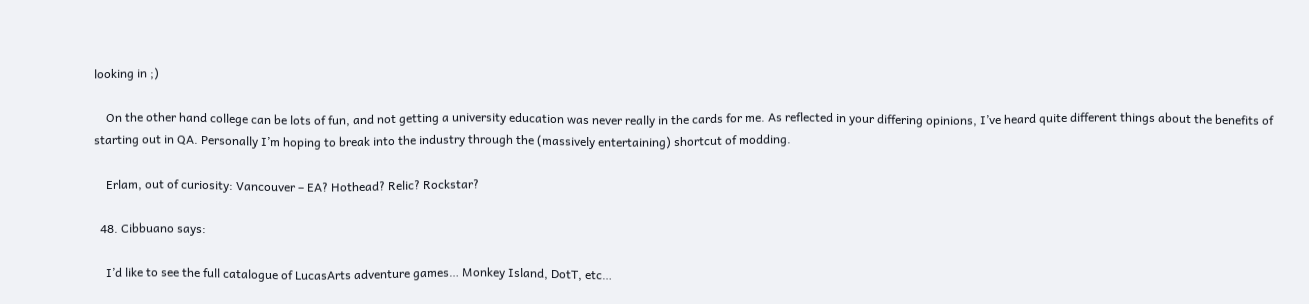looking in ;)

    On the other hand college can be lots of fun, and not getting a university education was never really in the cards for me. As reflected in your differing opinions, I’ve heard quite different things about the benefits of starting out in QA. Personally I’m hoping to break into the industry through the (massively entertaining) shortcut of modding.

    Erlam, out of curiosity: Vancouver – EA? Hothead? Relic? Rockstar?

  48. Cibbuano says:

    I’d like to see the full catalogue of LucasArts adventure games… Monkey Island, DotT, etc…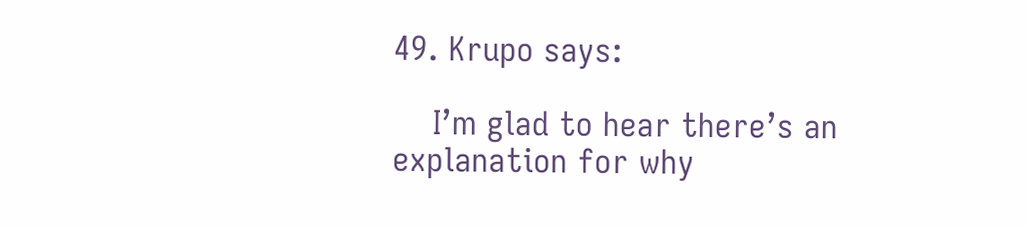49. Krupo says:

    I’m glad to hear there’s an explanation for why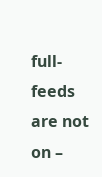full-feeds are not on –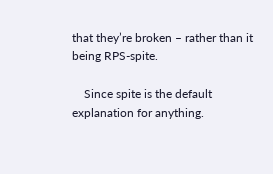that they’re broken – rather than it being RPS-spite.

    Since spite is the default explanation for anything.